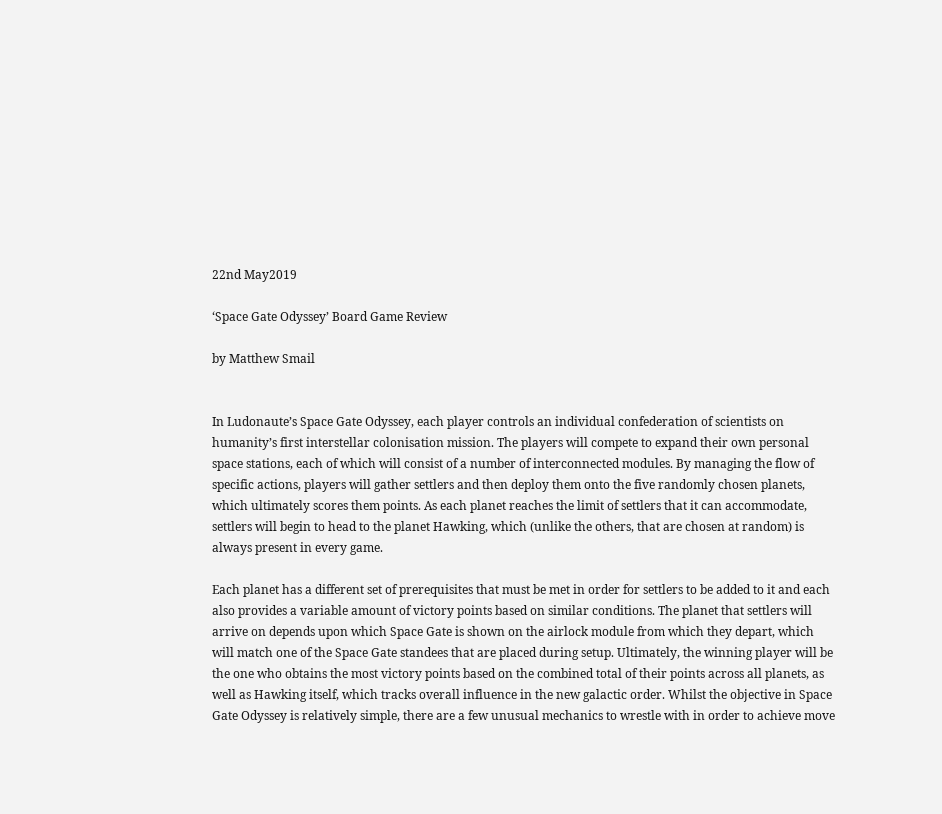22nd May2019

‘Space Gate Odyssey’ Board Game Review

by Matthew Smail


In Ludonaute’s Space Gate Odyssey, each player controls an individual confederation of scientists on humanity’s first interstellar colonisation mission. The players will compete to expand their own personal space stations, each of which will consist of a number of interconnected modules. By managing the flow of specific actions, players will gather settlers and then deploy them onto the five randomly chosen planets, which ultimately scores them points. As each planet reaches the limit of settlers that it can accommodate, settlers will begin to head to the planet Hawking, which (unlike the others, that are chosen at random) is always present in every game.

Each planet has a different set of prerequisites that must be met in order for settlers to be added to it and each also provides a variable amount of victory points based on similar conditions. The planet that settlers will arrive on depends upon which Space Gate is shown on the airlock module from which they depart, which will match one of the Space Gate standees that are placed during setup. Ultimately, the winning player will be the one who obtains the most victory points based on the combined total of their points across all planets, as well as Hawking itself, which tracks overall influence in the new galactic order. Whilst the objective in Space Gate Odyssey is relatively simple, there are a few unusual mechanics to wrestle with in order to achieve move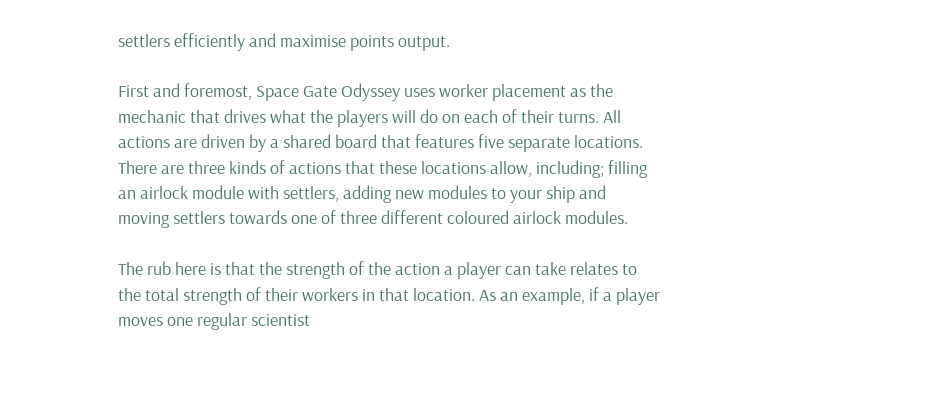settlers efficiently and maximise points output.

First and foremost, Space Gate Odyssey uses worker placement as the mechanic that drives what the players will do on each of their turns. All actions are driven by a shared board that features five separate locations. There are three kinds of actions that these locations allow, including; filling an airlock module with settlers, adding new modules to your ship and moving settlers towards one of three different coloured airlock modules.

The rub here is that the strength of the action a player can take relates to the total strength of their workers in that location. As an example, if a player moves one regular scientist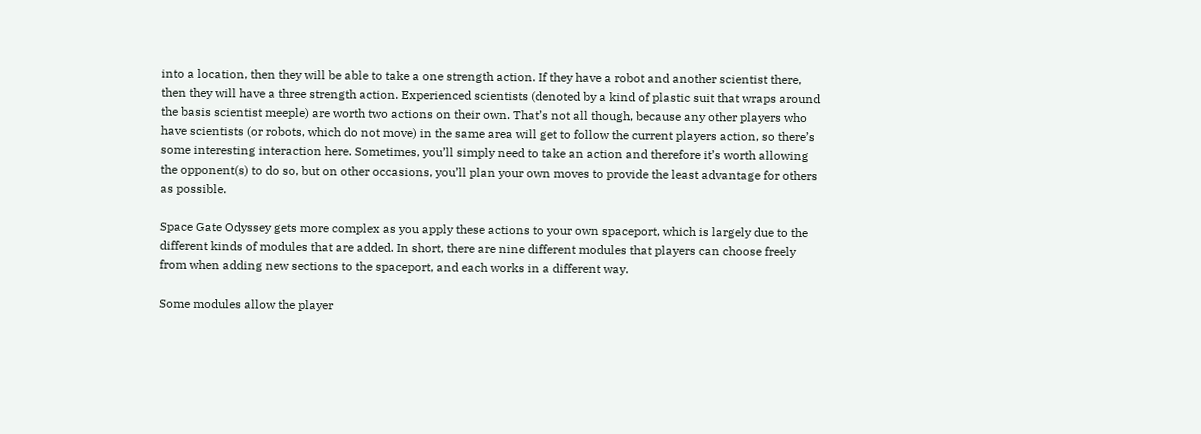into a location, then they will be able to take a one strength action. If they have a robot and another scientist there, then they will have a three strength action. Experienced scientists (denoted by a kind of plastic suit that wraps around the basis scientist meeple) are worth two actions on their own. That’s not all though, because any other players who have scientists (or robots, which do not move) in the same area will get to follow the current players action, so there’s some interesting interaction here. Sometimes, you’ll simply need to take an action and therefore it’s worth allowing the opponent(s) to do so, but on other occasions, you’ll plan your own moves to provide the least advantage for others as possible.

Space Gate Odyssey gets more complex as you apply these actions to your own spaceport, which is largely due to the different kinds of modules that are added. In short, there are nine different modules that players can choose freely from when adding new sections to the spaceport, and each works in a different way.

Some modules allow the player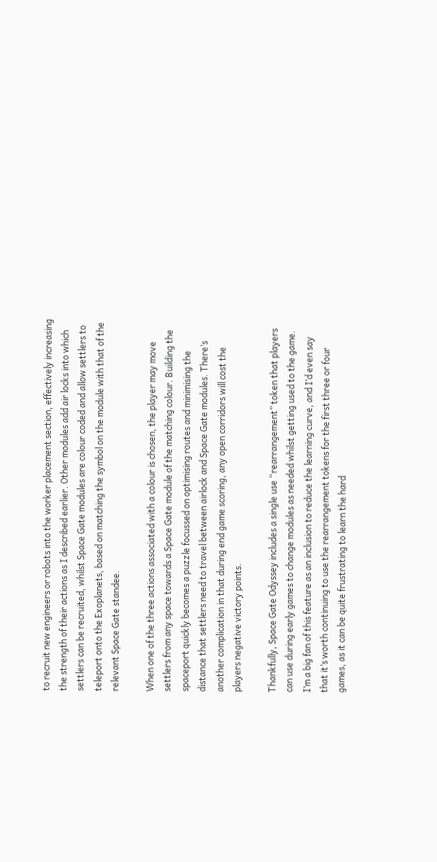to recruit new engineers or robots into the worker placement section, effectively increasing the strength of their actions as I described earlier. Other modules add air locks into which settlers can be recruited, whilst Space Gate modules are colour coded and allow settlers to teleport onto the Exoplanets, based on matching the symbol on the module with that of the relevant Space Gate standee.

When one of the three actions associated with a colour is chosen, the player may move settlers from any space towards a Space Gate module of the matching colour. Building the spaceport quickly becomes a puzzle focussed on optimising routes and minimising the distance that settlers need to travel between airlock and Space Gate modules. There’s another complication in that during end game scoring, any open corridors will cost the players negative victory points.

Thankfully, Space Gate Odyssey includes a single use “rearrangement” token that players can use during early games to change modules as needed whilst getting used to the game. I’m a big fan of this feature as an inclusion to reduce the learning curve, and I’d even say that it’s worth continuing to use the rearrangement tokens for the first three or four games, as it can be quite frustrating to learn the hard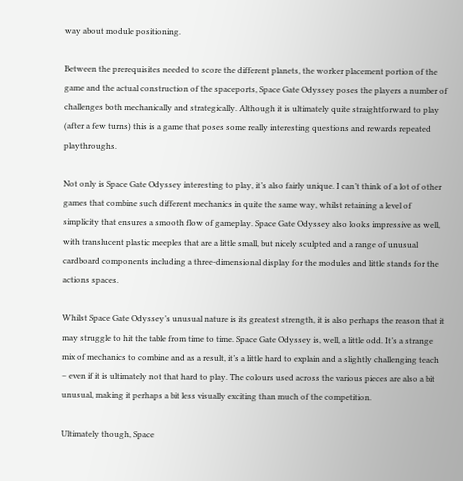way about module positioning.

Between the prerequisites needed to score the different planets, the worker placement portion of the game and the actual construction of the spaceports, Space Gate Odyssey poses the players a number of challenges both mechanically and strategically. Although it is ultimately quite straightforward to play (after a few turns) this is a game that poses some really interesting questions and rewards repeated playthroughs.

Not only is Space Gate Odyssey interesting to play, it’s also fairly unique. I can’t think of a lot of other games that combine such different mechanics in quite the same way, whilst retaining a level of simplicity that ensures a smooth flow of gameplay. Space Gate Odyssey also looks impressive as well, with translucent plastic meeples that are a little small, but nicely sculpted and a range of unusual cardboard components including a three-dimensional display for the modules and little stands for the actions spaces.

Whilst Space Gate Odyssey’s unusual nature is its greatest strength, it is also perhaps the reason that it may struggle to hit the table from time to time. Space Gate Odyssey is, well, a little odd. It’s a strange mix of mechanics to combine and as a result, it’s a little hard to explain and a slightly challenging teach – even if it is ultimately not that hard to play. The colours used across the various pieces are also a bit unusual, making it perhaps a bit less visually exciting than much of the competition.

Ultimately though, Space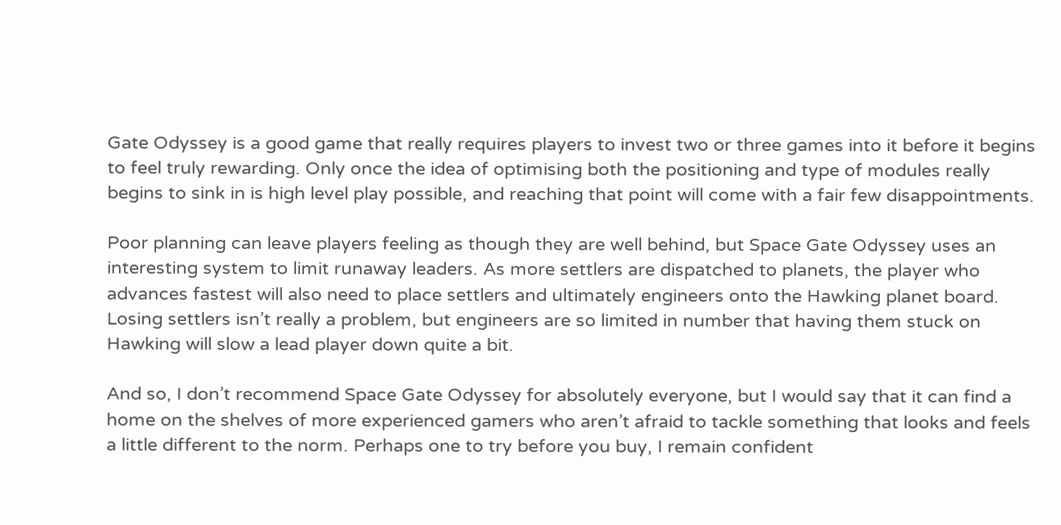Gate Odyssey is a good game that really requires players to invest two or three games into it before it begins to feel truly rewarding. Only once the idea of optimising both the positioning and type of modules really begins to sink in is high level play possible, and reaching that point will come with a fair few disappointments.

Poor planning can leave players feeling as though they are well behind, but Space Gate Odyssey uses an interesting system to limit runaway leaders. As more settlers are dispatched to planets, the player who advances fastest will also need to place settlers and ultimately engineers onto the Hawking planet board. Losing settlers isn’t really a problem, but engineers are so limited in number that having them stuck on Hawking will slow a lead player down quite a bit.

And so, I don’t recommend Space Gate Odyssey for absolutely everyone, but I would say that it can find a home on the shelves of more experienced gamers who aren’t afraid to tackle something that looks and feels a little different to the norm. Perhaps one to try before you buy, I remain confident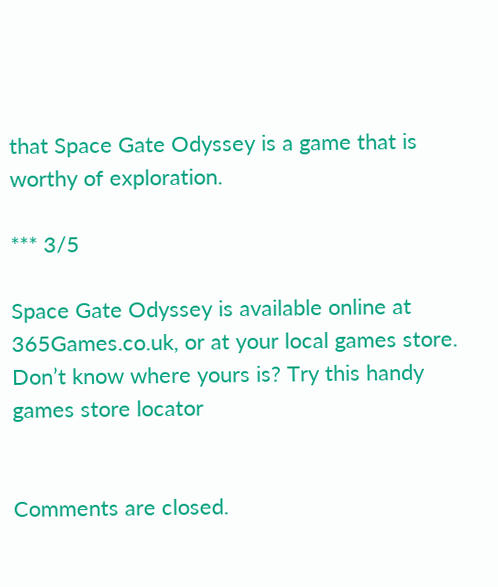that Space Gate Odyssey is a game that is worthy of exploration.

*** 3/5

Space Gate Odyssey is available online at 365Games.co.uk, or at your local games store. Don’t know where yours is? Try this handy games store locator


Comments are closed.